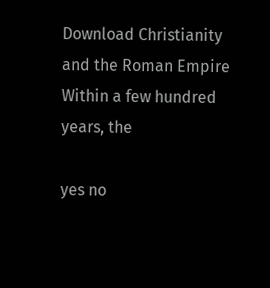Download Christianity and the Roman Empire Within a few hundred years, the

yes no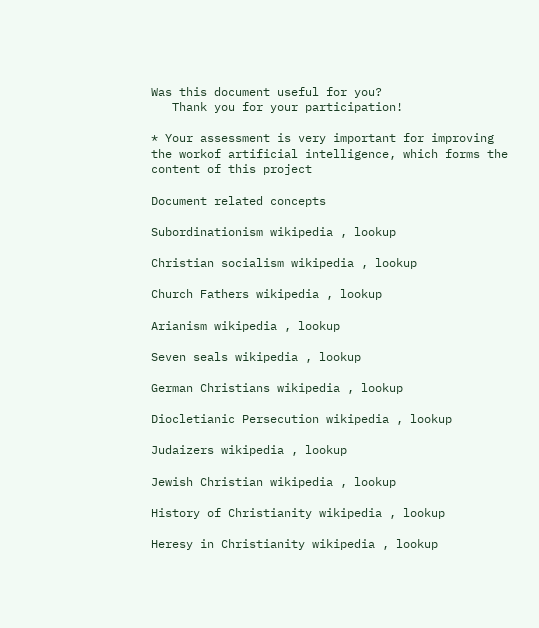Was this document useful for you?
   Thank you for your participation!

* Your assessment is very important for improving the workof artificial intelligence, which forms the content of this project

Document related concepts

Subordinationism wikipedia , lookup

Christian socialism wikipedia , lookup

Church Fathers wikipedia , lookup

Arianism wikipedia , lookup

Seven seals wikipedia , lookup

German Christians wikipedia , lookup

Diocletianic Persecution wikipedia , lookup

Judaizers wikipedia , lookup

Jewish Christian wikipedia , lookup

History of Christianity wikipedia , lookup

Heresy in Christianity wikipedia , lookup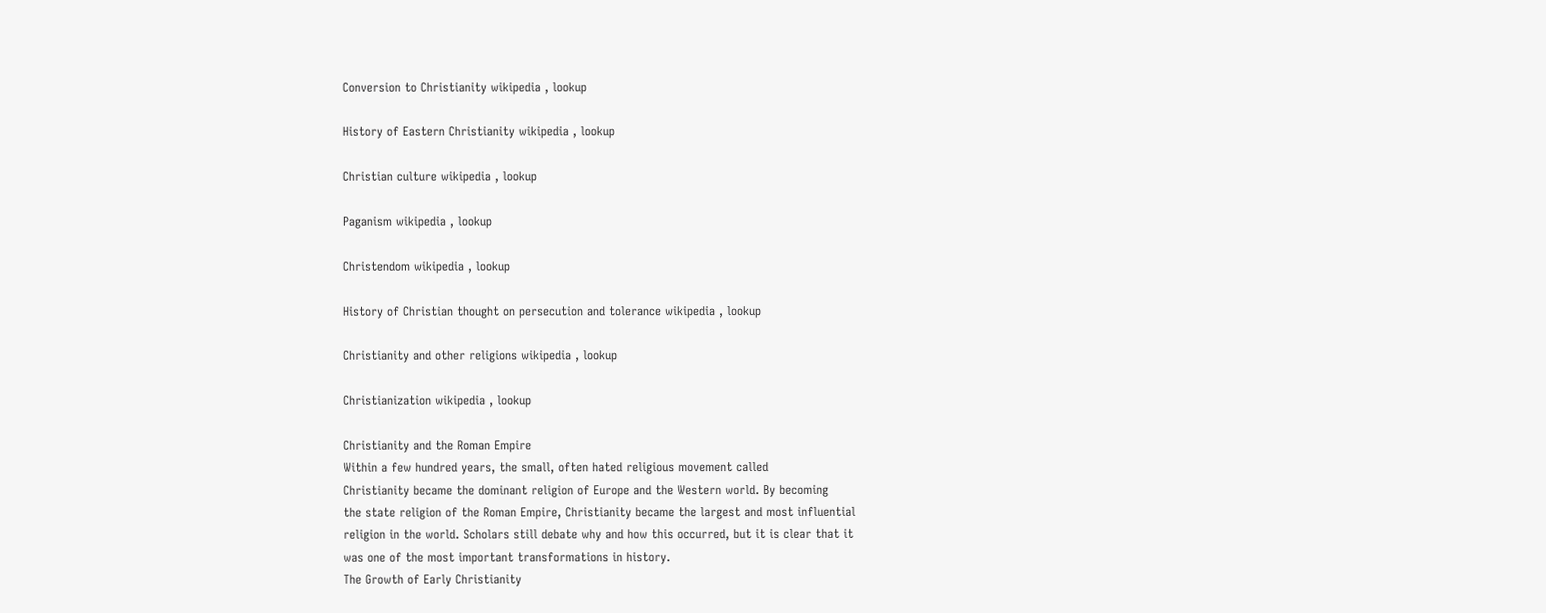Conversion to Christianity wikipedia , lookup

History of Eastern Christianity wikipedia , lookup

Christian culture wikipedia , lookup

Paganism wikipedia , lookup

Christendom wikipedia , lookup

History of Christian thought on persecution and tolerance wikipedia , lookup

Christianity and other religions wikipedia , lookup

Christianization wikipedia , lookup

Christianity and the Roman Empire
Within a few hundred years, the small, often hated religious movement called
Christianity became the dominant religion of Europe and the Western world. By becoming
the state religion of the Roman Empire, Christianity became the largest and most influential
religion in the world. Scholars still debate why and how this occurred, but it is clear that it
was one of the most important transformations in history.
The Growth of Early Christianity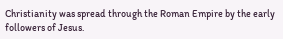Christianity was spread through the Roman Empire by the early followers of Jesus.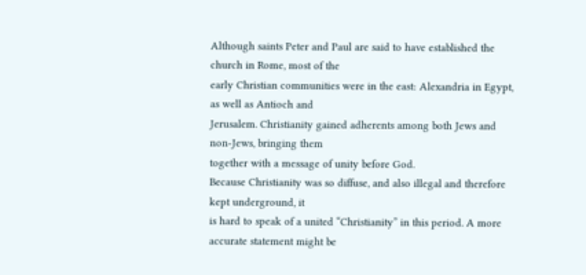Although saints Peter and Paul are said to have established the church in Rome, most of the
early Christian communities were in the east: Alexandria in Egypt, as well as Antioch and
Jerusalem. Christianity gained adherents among both Jews and non-Jews, bringing them
together with a message of unity before God.
Because Christianity was so diffuse, and also illegal and therefore kept underground, it
is hard to speak of a united “Christianity” in this period. A more accurate statement might be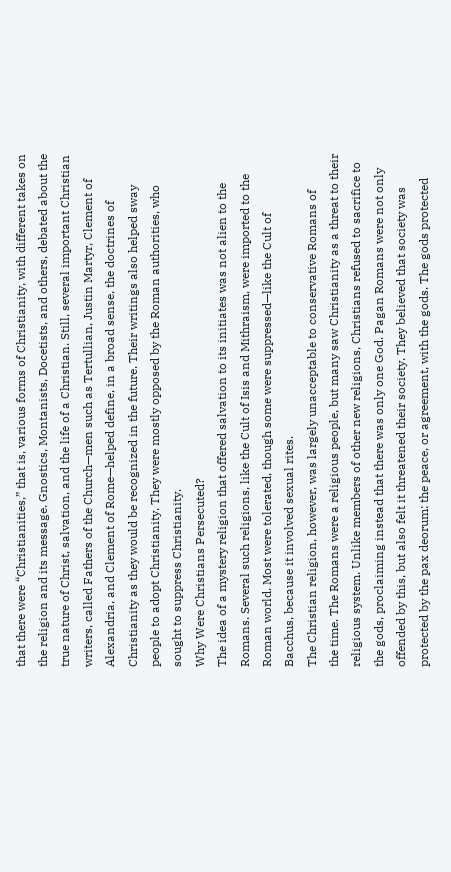that there were “Christianities,” that is, various forms of Christianity, with different takes on
the religion and its message. Gnostics, Montanists, Docetists, and others, debated about the
true nature of Christ, salvation, and the life of a Christian. Still, several important Christian
writers, called Fathers of the Church—men such as Tertullian, Justin Martyr, Clement of
Alexandria, and Clement of Rome—helped define, in a broad sense, the doctrines of
Christianity as they would be recognized in the future. Their writings also helped sway
people to adopt Christianity. They were mostly opposed by the Roman authorities, who
sought to suppress Christianity.
Why Were Christians Persecuted?
The idea of a mystery religion that offered salvation to its initiates was not alien to the
Romans. Several such religions, like the Cult of Isis and Mithraism, were imported to the
Roman world. Most were tolerated, though some were suppressed—like the Cult of
Bacchus, because it involved sexual rites.
The Christian religion, however, was largely unacceptable to conservative Romans of
the time. The Romans were a religious people, but many saw Christianity as a threat to their
religious system. Unlike members of other new religions, Christians refused to sacrifice to
the gods, proclaiming instead that there was only one God. Pagan Romans were not only
offended by this, but also felt it threatened their society. They believed that society was
protected by the pax deorum: the peace, or agreement, with the gods. The gods protected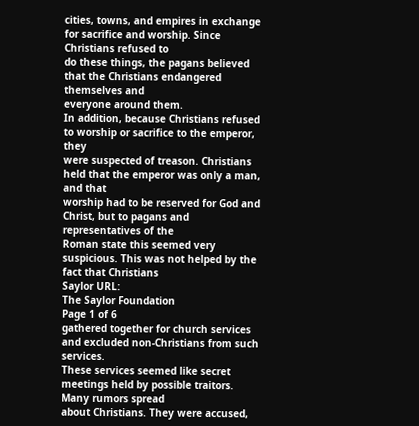cities, towns, and empires in exchange for sacrifice and worship. Since Christians refused to
do these things, the pagans believed that the Christians endangered themselves and
everyone around them.
In addition, because Christians refused to worship or sacrifice to the emperor, they
were suspected of treason. Christians held that the emperor was only a man, and that
worship had to be reserved for God and Christ, but to pagans and representatives of the
Roman state this seemed very suspicious. This was not helped by the fact that Christians
Saylor URL:
The Saylor Foundation
Page 1 of 6
gathered together for church services and excluded non-Christians from such services.
These services seemed like secret meetings held by possible traitors. Many rumors spread
about Christians. They were accused,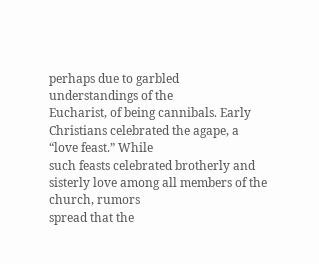perhaps due to garbled understandings of the
Eucharist, of being cannibals. Early Christians celebrated the agape, a “love feast.” While
such feasts celebrated brotherly and sisterly love among all members of the church, rumors
spread that the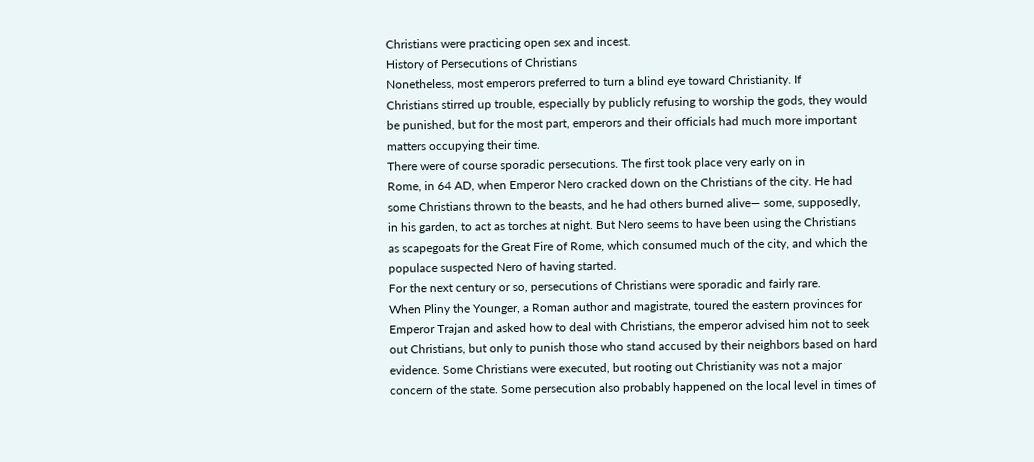Christians were practicing open sex and incest.
History of Persecutions of Christians
Nonetheless, most emperors preferred to turn a blind eye toward Christianity. If
Christians stirred up trouble, especially by publicly refusing to worship the gods, they would
be punished, but for the most part, emperors and their officials had much more important
matters occupying their time.
There were of course sporadic persecutions. The first took place very early on in
Rome, in 64 AD, when Emperor Nero cracked down on the Christians of the city. He had
some Christians thrown to the beasts, and he had others burned alive— some, supposedly,
in his garden, to act as torches at night. But Nero seems to have been using the Christians
as scapegoats for the Great Fire of Rome, which consumed much of the city, and which the
populace suspected Nero of having started.
For the next century or so, persecutions of Christians were sporadic and fairly rare.
When Pliny the Younger, a Roman author and magistrate, toured the eastern provinces for
Emperor Trajan and asked how to deal with Christians, the emperor advised him not to seek
out Christians, but only to punish those who stand accused by their neighbors based on hard
evidence. Some Christians were executed, but rooting out Christianity was not a major
concern of the state. Some persecution also probably happened on the local level in times of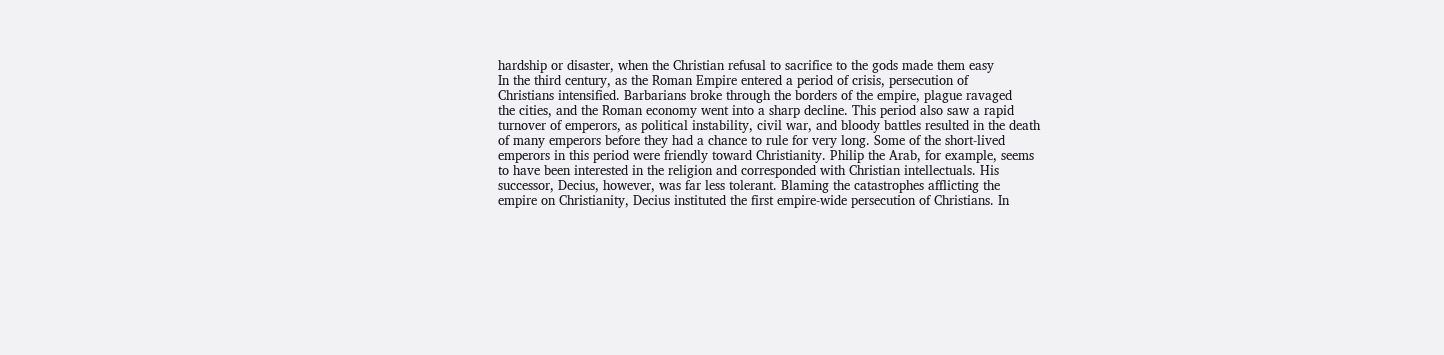hardship or disaster, when the Christian refusal to sacrifice to the gods made them easy
In the third century, as the Roman Empire entered a period of crisis, persecution of
Christians intensified. Barbarians broke through the borders of the empire, plague ravaged
the cities, and the Roman economy went into a sharp decline. This period also saw a rapid
turnover of emperors, as political instability, civil war, and bloody battles resulted in the death
of many emperors before they had a chance to rule for very long. Some of the short-lived
emperors in this period were friendly toward Christianity. Philip the Arab, for example, seems
to have been interested in the religion and corresponded with Christian intellectuals. His
successor, Decius, however, was far less tolerant. Blaming the catastrophes afflicting the
empire on Christianity, Decius instituted the first empire-wide persecution of Christians. In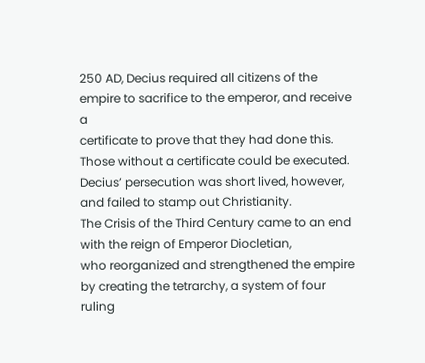250 AD, Decius required all citizens of the empire to sacrifice to the emperor, and receive a
certificate to prove that they had done this. Those without a certificate could be executed.
Decius’ persecution was short lived, however, and failed to stamp out Christianity.
The Crisis of the Third Century came to an end with the reign of Emperor Diocletian,
who reorganized and strengthened the empire by creating the tetrarchy, a system of four
ruling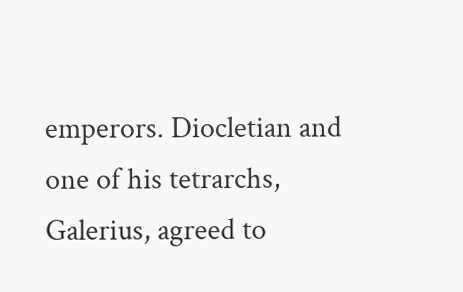emperors. Diocletian and one of his tetrarchs, Galerius, agreed to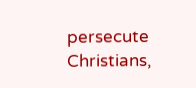persecute
Christians,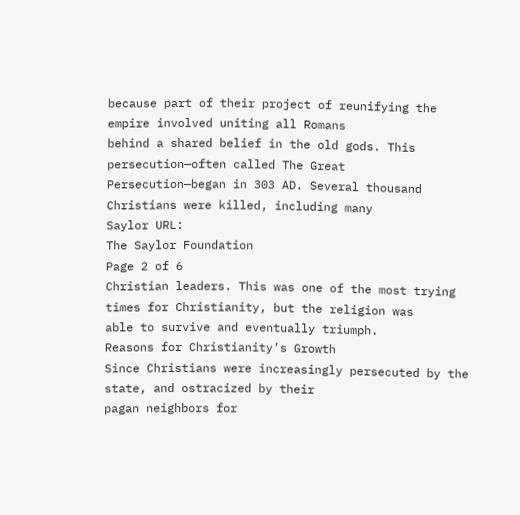because part of their project of reunifying the empire involved uniting all Romans
behind a shared belief in the old gods. This persecution—often called The Great
Persecution—began in 303 AD. Several thousand Christians were killed, including many
Saylor URL:
The Saylor Foundation
Page 2 of 6
Christian leaders. This was one of the most trying times for Christianity, but the religion was
able to survive and eventually triumph.
Reasons for Christianity’s Growth
Since Christians were increasingly persecuted by the state, and ostracized by their
pagan neighbors for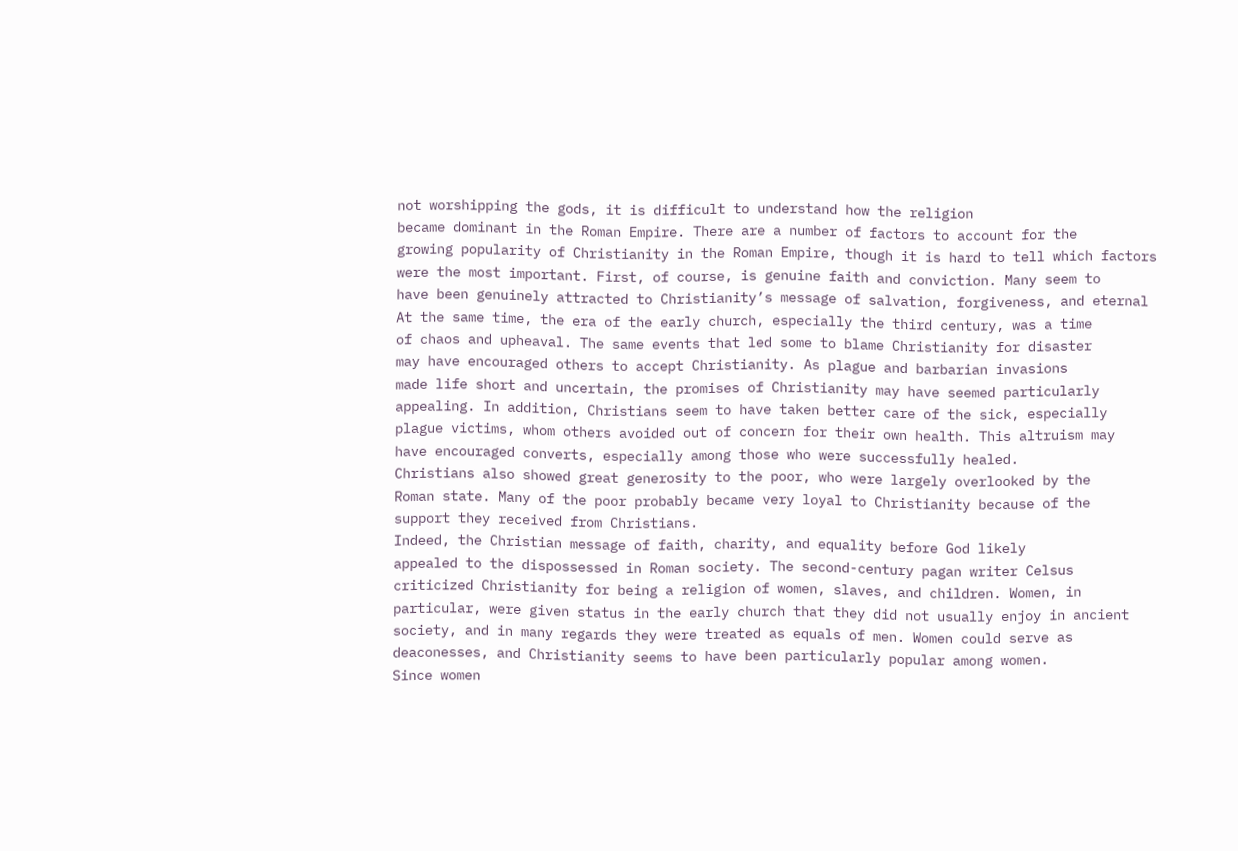not worshipping the gods, it is difficult to understand how the religion
became dominant in the Roman Empire. There are a number of factors to account for the
growing popularity of Christianity in the Roman Empire, though it is hard to tell which factors
were the most important. First, of course, is genuine faith and conviction. Many seem to
have been genuinely attracted to Christianity’s message of salvation, forgiveness, and eternal
At the same time, the era of the early church, especially the third century, was a time
of chaos and upheaval. The same events that led some to blame Christianity for disaster
may have encouraged others to accept Christianity. As plague and barbarian invasions
made life short and uncertain, the promises of Christianity may have seemed particularly
appealing. In addition, Christians seem to have taken better care of the sick, especially
plague victims, whom others avoided out of concern for their own health. This altruism may
have encouraged converts, especially among those who were successfully healed.
Christians also showed great generosity to the poor, who were largely overlooked by the
Roman state. Many of the poor probably became very loyal to Christianity because of the
support they received from Christians.
Indeed, the Christian message of faith, charity, and equality before God likely
appealed to the dispossessed in Roman society. The second-century pagan writer Celsus
criticized Christianity for being a religion of women, slaves, and children. Women, in
particular, were given status in the early church that they did not usually enjoy in ancient
society, and in many regards they were treated as equals of men. Women could serve as
deaconesses, and Christianity seems to have been particularly popular among women.
Since women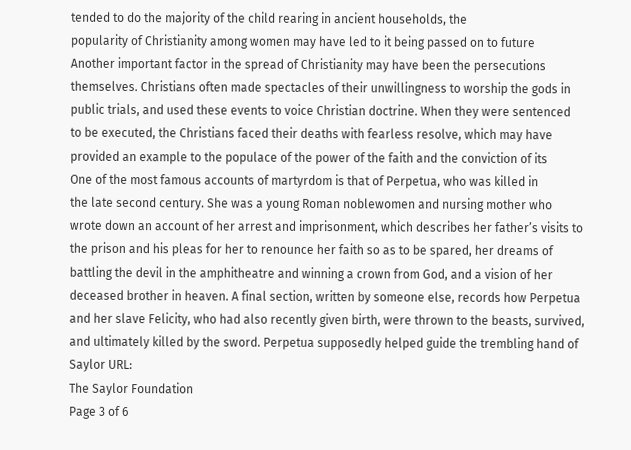tended to do the majority of the child rearing in ancient households, the
popularity of Christianity among women may have led to it being passed on to future
Another important factor in the spread of Christianity may have been the persecutions
themselves. Christians often made spectacles of their unwillingness to worship the gods in
public trials, and used these events to voice Christian doctrine. When they were sentenced
to be executed, the Christians faced their deaths with fearless resolve, which may have
provided an example to the populace of the power of the faith and the conviction of its
One of the most famous accounts of martyrdom is that of Perpetua, who was killed in
the late second century. She was a young Roman noblewomen and nursing mother who
wrote down an account of her arrest and imprisonment, which describes her father’s visits to
the prison and his pleas for her to renounce her faith so as to be spared, her dreams of
battling the devil in the amphitheatre and winning a crown from God, and a vision of her
deceased brother in heaven. A final section, written by someone else, records how Perpetua
and her slave Felicity, who had also recently given birth, were thrown to the beasts, survived,
and ultimately killed by the sword. Perpetua supposedly helped guide the trembling hand of
Saylor URL:
The Saylor Foundation
Page 3 of 6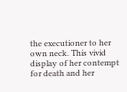the executioner to her own neck. This vivid display of her contempt for death and her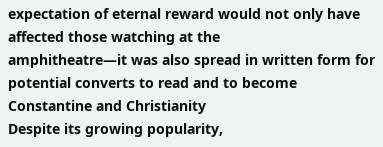expectation of eternal reward would not only have affected those watching at the
amphitheatre—it was also spread in written form for potential converts to read and to become
Constantine and Christianity
Despite its growing popularity,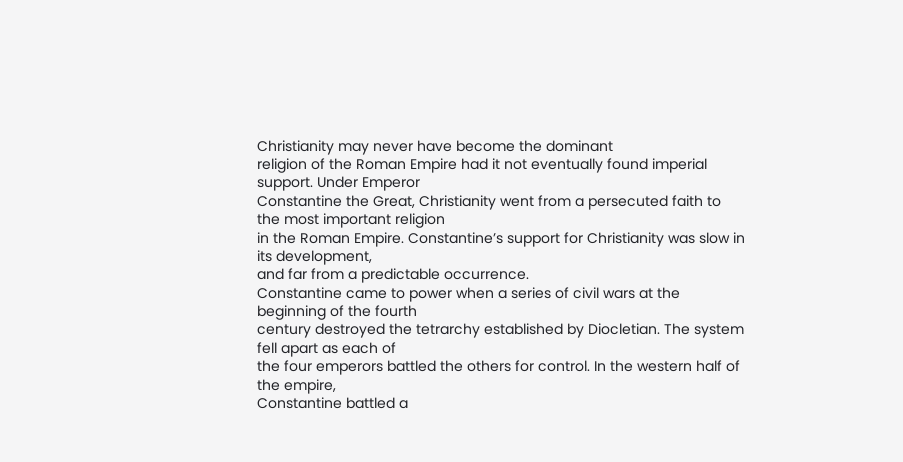Christianity may never have become the dominant
religion of the Roman Empire had it not eventually found imperial support. Under Emperor
Constantine the Great, Christianity went from a persecuted faith to the most important religion
in the Roman Empire. Constantine’s support for Christianity was slow in its development,
and far from a predictable occurrence.
Constantine came to power when a series of civil wars at the beginning of the fourth
century destroyed the tetrarchy established by Diocletian. The system fell apart as each of
the four emperors battled the others for control. In the western half of the empire,
Constantine battled a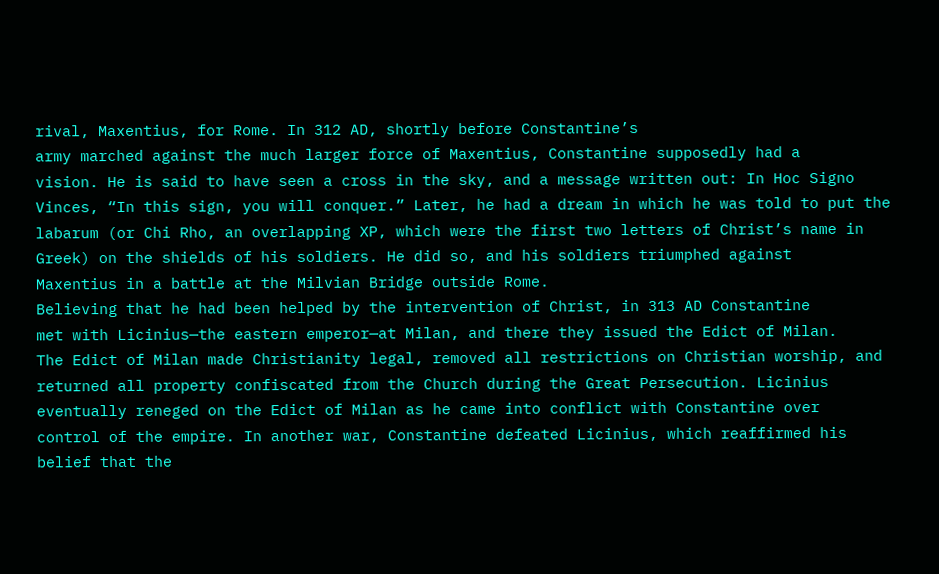rival, Maxentius, for Rome. In 312 AD, shortly before Constantine’s
army marched against the much larger force of Maxentius, Constantine supposedly had a
vision. He is said to have seen a cross in the sky, and a message written out: In Hoc Signo
Vinces, “In this sign, you will conquer.” Later, he had a dream in which he was told to put the
labarum (or Chi Rho, an overlapping XP, which were the first two letters of Christ’s name in
Greek) on the shields of his soldiers. He did so, and his soldiers triumphed against
Maxentius in a battle at the Milvian Bridge outside Rome.
Believing that he had been helped by the intervention of Christ, in 313 AD Constantine
met with Licinius—the eastern emperor—at Milan, and there they issued the Edict of Milan.
The Edict of Milan made Christianity legal, removed all restrictions on Christian worship, and
returned all property confiscated from the Church during the Great Persecution. Licinius
eventually reneged on the Edict of Milan as he came into conflict with Constantine over
control of the empire. In another war, Constantine defeated Licinius, which reaffirmed his
belief that the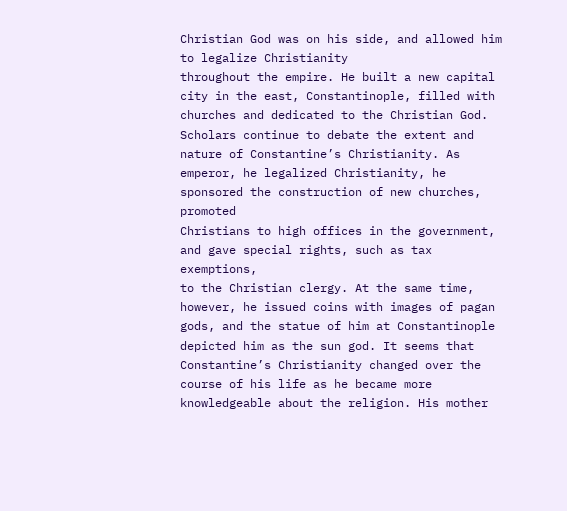Christian God was on his side, and allowed him to legalize Christianity
throughout the empire. He built a new capital city in the east, Constantinople, filled with
churches and dedicated to the Christian God.
Scholars continue to debate the extent and nature of Constantine’s Christianity. As
emperor, he legalized Christianity, he sponsored the construction of new churches, promoted
Christians to high offices in the government, and gave special rights, such as tax exemptions,
to the Christian clergy. At the same time, however, he issued coins with images of pagan
gods, and the statue of him at Constantinople depicted him as the sun god. It seems that
Constantine’s Christianity changed over the course of his life as he became more
knowledgeable about the religion. His mother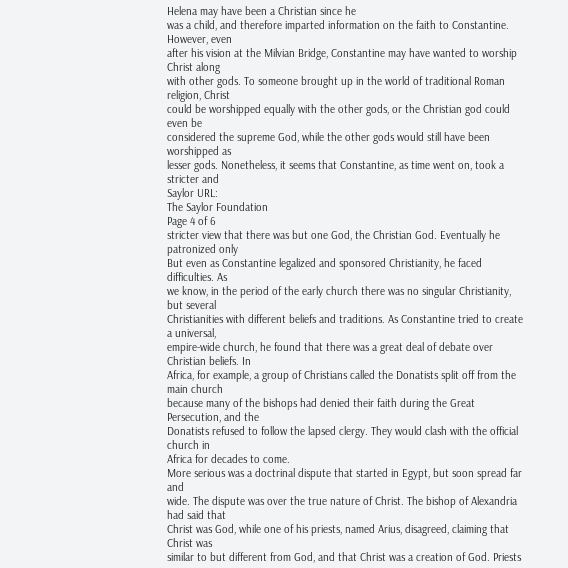Helena may have been a Christian since he
was a child, and therefore imparted information on the faith to Constantine. However, even
after his vision at the Milvian Bridge, Constantine may have wanted to worship Christ along
with other gods. To someone brought up in the world of traditional Roman religion, Christ
could be worshipped equally with the other gods, or the Christian god could even be
considered the supreme God, while the other gods would still have been worshipped as
lesser gods. Nonetheless, it seems that Constantine, as time went on, took a stricter and
Saylor URL:
The Saylor Foundation
Page 4 of 6
stricter view that there was but one God, the Christian God. Eventually he patronized only
But even as Constantine legalized and sponsored Christianity, he faced difficulties. As
we know, in the period of the early church there was no singular Christianity, but several
Christianities with different beliefs and traditions. As Constantine tried to create a universal,
empire-wide church, he found that there was a great deal of debate over Christian beliefs. In
Africa, for example, a group of Christians called the Donatists split off from the main church
because many of the bishops had denied their faith during the Great Persecution, and the
Donatists refused to follow the lapsed clergy. They would clash with the official church in
Africa for decades to come.
More serious was a doctrinal dispute that started in Egypt, but soon spread far and
wide. The dispute was over the true nature of Christ. The bishop of Alexandria had said that
Christ was God, while one of his priests, named Arius, disagreed, claiming that Christ was
similar to but different from God, and that Christ was a creation of God. Priests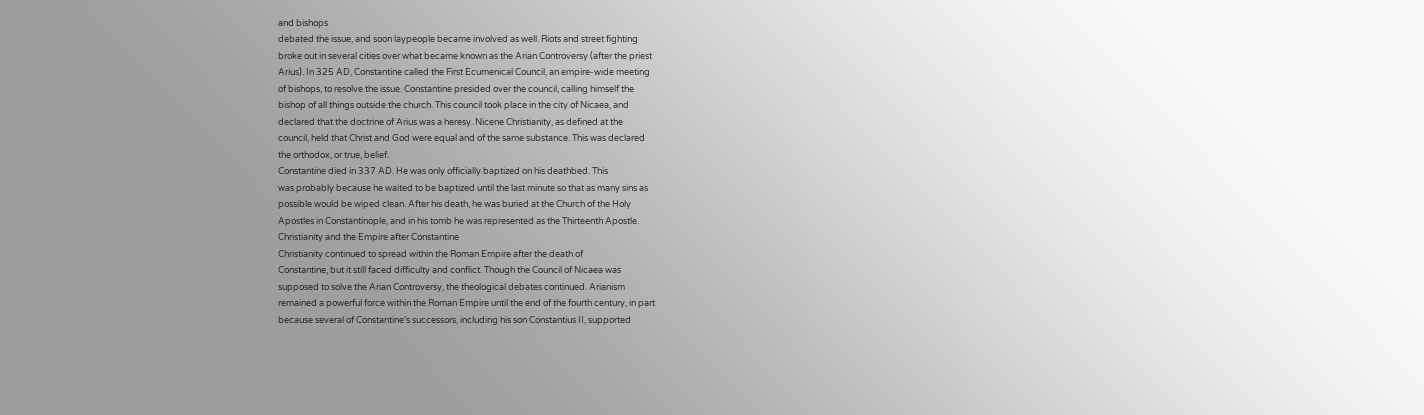and bishops
debated the issue, and soon laypeople became involved as well. Riots and street fighting
broke out in several cities over what became known as the Arian Controversy (after the priest
Arius). In 325 AD, Constantine called the First Ecumenical Council, an empire-wide meeting
of bishops, to resolve the issue. Constantine presided over the council, calling himself the
bishop of all things outside the church. This council took place in the city of Nicaea, and
declared that the doctrine of Arius was a heresy. Nicene Christianity, as defined at the
council, held that Christ and God were equal and of the same substance. This was declared
the orthodox, or true, belief.
Constantine died in 337 AD. He was only officially baptized on his deathbed. This
was probably because he waited to be baptized until the last minute so that as many sins as
possible would be wiped clean. After his death, he was buried at the Church of the Holy
Apostles in Constantinople, and in his tomb he was represented as the Thirteenth Apostle.
Christianity and the Empire after Constantine
Christianity continued to spread within the Roman Empire after the death of
Constantine, but it still faced difficulty and conflict. Though the Council of Nicaea was
supposed to solve the Arian Controversy, the theological debates continued. Arianism
remained a powerful force within the Roman Empire until the end of the fourth century, in part
because several of Constantine’s successors, including his son Constantius II, supported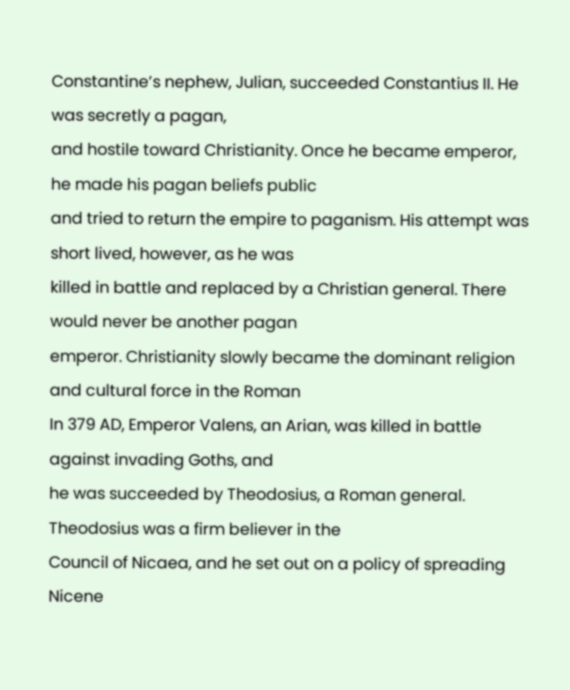Constantine’s nephew, Julian, succeeded Constantius II. He was secretly a pagan,
and hostile toward Christianity. Once he became emperor, he made his pagan beliefs public
and tried to return the empire to paganism. His attempt was short lived, however, as he was
killed in battle and replaced by a Christian general. There would never be another pagan
emperor. Christianity slowly became the dominant religion and cultural force in the Roman
In 379 AD, Emperor Valens, an Arian, was killed in battle against invading Goths, and
he was succeeded by Theodosius, a Roman general. Theodosius was a firm believer in the
Council of Nicaea, and he set out on a policy of spreading Nicene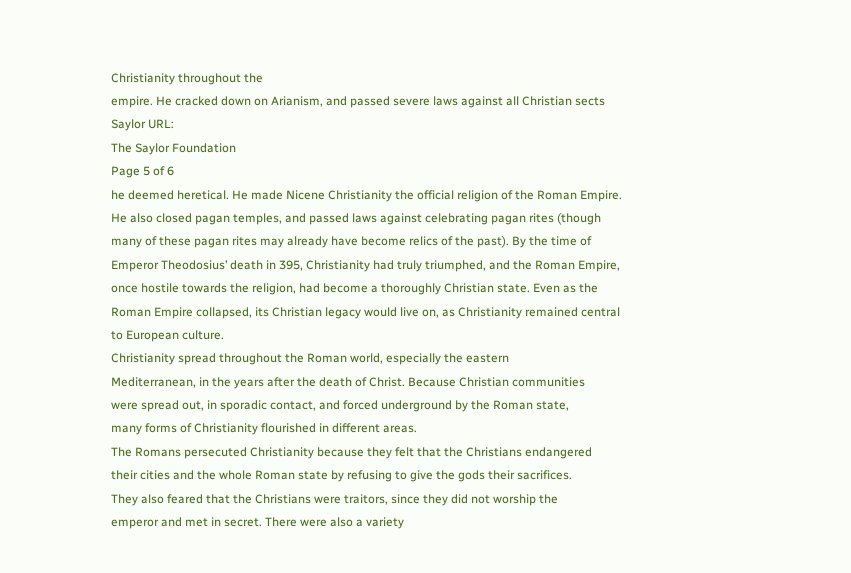Christianity throughout the
empire. He cracked down on Arianism, and passed severe laws against all Christian sects
Saylor URL:
The Saylor Foundation
Page 5 of 6
he deemed heretical. He made Nicene Christianity the official religion of the Roman Empire.
He also closed pagan temples, and passed laws against celebrating pagan rites (though
many of these pagan rites may already have become relics of the past). By the time of
Emperor Theodosius’ death in 395, Christianity had truly triumphed, and the Roman Empire,
once hostile towards the religion, had become a thoroughly Christian state. Even as the
Roman Empire collapsed, its Christian legacy would live on, as Christianity remained central
to European culture.
Christianity spread throughout the Roman world, especially the eastern
Mediterranean, in the years after the death of Christ. Because Christian communities
were spread out, in sporadic contact, and forced underground by the Roman state,
many forms of Christianity flourished in different areas.
The Romans persecuted Christianity because they felt that the Christians endangered
their cities and the whole Roman state by refusing to give the gods their sacrifices.
They also feared that the Christians were traitors, since they did not worship the
emperor and met in secret. There were also a variety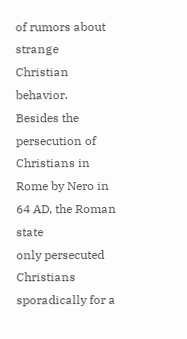of rumors about strange
Christian behavior.
Besides the persecution of Christians in Rome by Nero in 64 AD, the Roman state
only persecuted Christians sporadically for a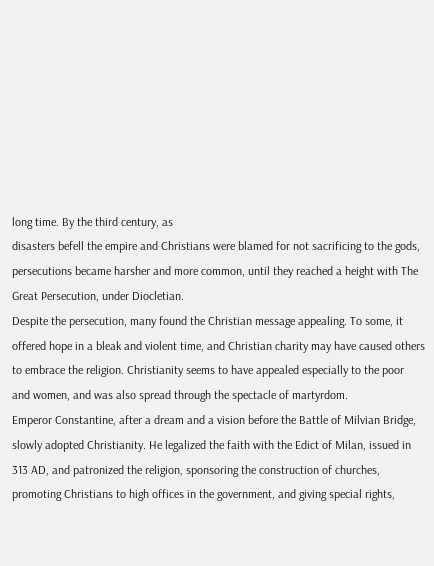long time. By the third century, as
disasters befell the empire and Christians were blamed for not sacrificing to the gods,
persecutions became harsher and more common, until they reached a height with The
Great Persecution, under Diocletian.
Despite the persecution, many found the Christian message appealing. To some, it
offered hope in a bleak and violent time, and Christian charity may have caused others
to embrace the religion. Christianity seems to have appealed especially to the poor
and women, and was also spread through the spectacle of martyrdom.
Emperor Constantine, after a dream and a vision before the Battle of Milvian Bridge,
slowly adopted Christianity. He legalized the faith with the Edict of Milan, issued in
313 AD, and patronized the religion, sponsoring the construction of churches,
promoting Christians to high offices in the government, and giving special rights,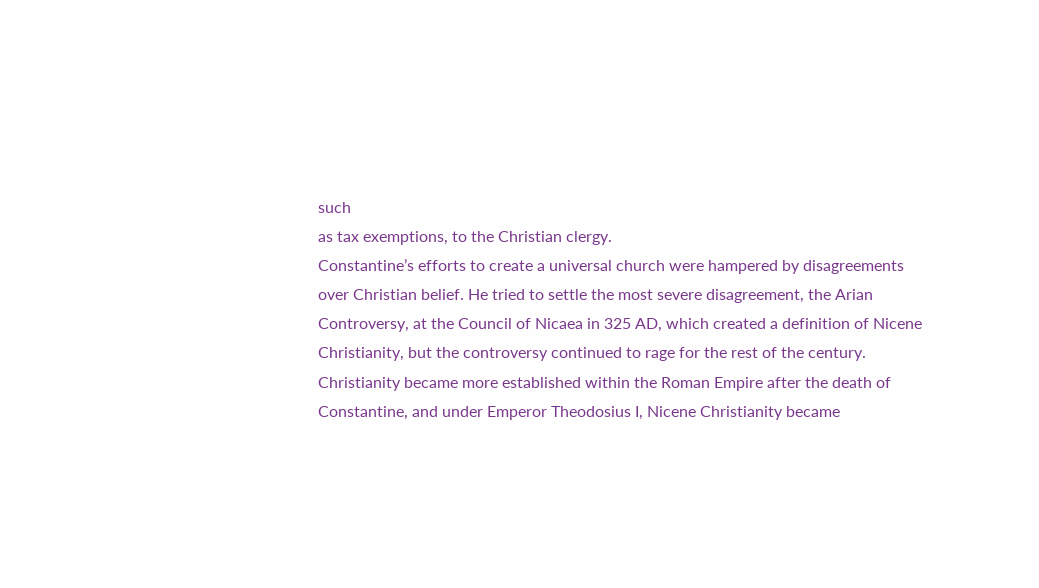such
as tax exemptions, to the Christian clergy.
Constantine’s efforts to create a universal church were hampered by disagreements
over Christian belief. He tried to settle the most severe disagreement, the Arian
Controversy, at the Council of Nicaea in 325 AD, which created a definition of Nicene
Christianity, but the controversy continued to rage for the rest of the century.
Christianity became more established within the Roman Empire after the death of
Constantine, and under Emperor Theodosius I, Nicene Christianity became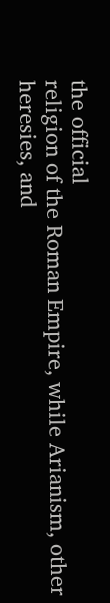the official
religion of the Roman Empire, while Arianism, other heresies, and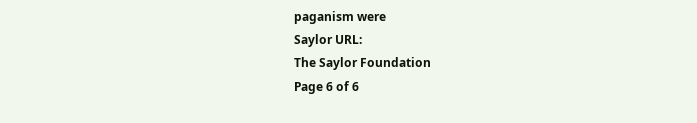paganism were
Saylor URL:
The Saylor Foundation
Page 6 of 6